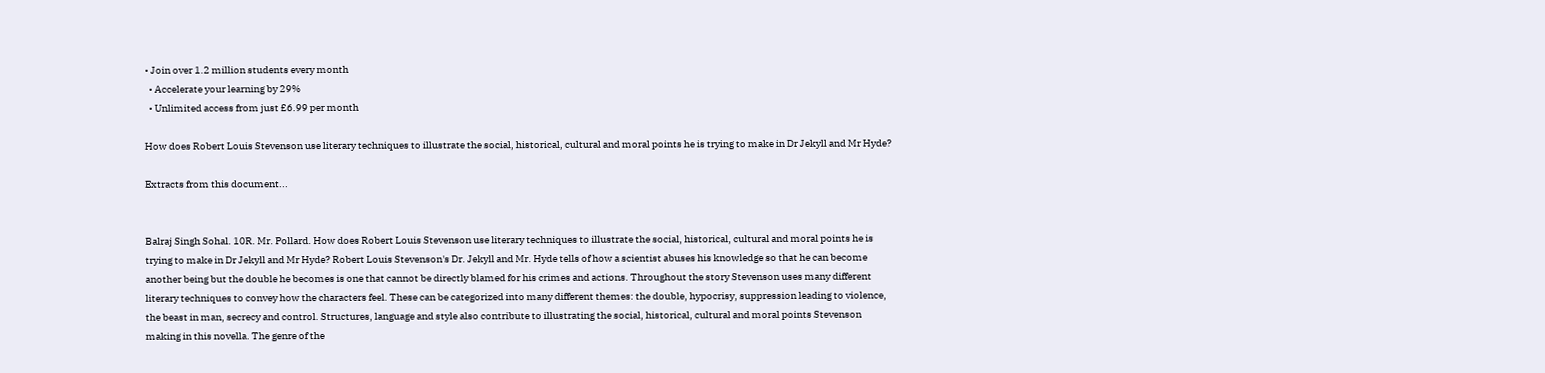• Join over 1.2 million students every month
  • Accelerate your learning by 29%
  • Unlimited access from just £6.99 per month

How does Robert Louis Stevenson use literary techniques to illustrate the social, historical, cultural and moral points he is trying to make in Dr Jekyll and Mr Hyde?

Extracts from this document...


Balraj Singh Sohal. 10R. Mr. Pollard. How does Robert Louis Stevenson use literary techniques to illustrate the social, historical, cultural and moral points he is trying to make in Dr Jekyll and Mr Hyde? Robert Louis Stevenson's Dr. Jekyll and Mr. Hyde tells of how a scientist abuses his knowledge so that he can become another being but the double he becomes is one that cannot be directly blamed for his crimes and actions. Throughout the story Stevenson uses many different literary techniques to convey how the characters feel. These can be categorized into many different themes: the double, hypocrisy, suppression leading to violence, the beast in man, secrecy and control. Structures, language and style also contribute to illustrating the social, historical, cultural and moral points Stevenson making in this novella. The genre of the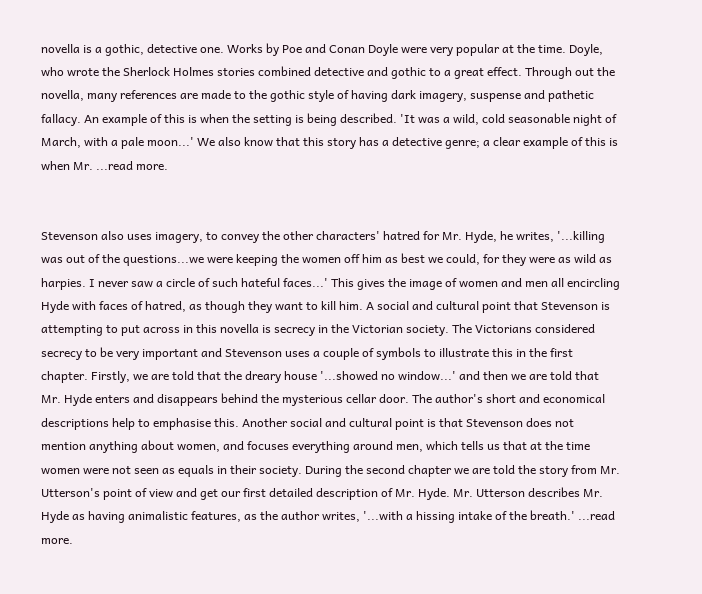novella is a gothic, detective one. Works by Poe and Conan Doyle were very popular at the time. Doyle, who wrote the Sherlock Holmes stories combined detective and gothic to a great effect. Through out the novella, many references are made to the gothic style of having dark imagery, suspense and pathetic fallacy. An example of this is when the setting is being described. 'It was a wild, cold seasonable night of March, with a pale moon...' We also know that this story has a detective genre; a clear example of this is when Mr. ...read more.


Stevenson also uses imagery, to convey the other characters' hatred for Mr. Hyde, he writes, '...killing was out of the questions...we were keeping the women off him as best we could, for they were as wild as harpies. I never saw a circle of such hateful faces...' This gives the image of women and men all encircling Hyde with faces of hatred, as though they want to kill him. A social and cultural point that Stevenson is attempting to put across in this novella is secrecy in the Victorian society. The Victorians considered secrecy to be very important and Stevenson uses a couple of symbols to illustrate this in the first chapter. Firstly, we are told that the dreary house '...showed no window...' and then we are told that Mr. Hyde enters and disappears behind the mysterious cellar door. The author's short and economical descriptions help to emphasise this. Another social and cultural point is that Stevenson does not mention anything about women, and focuses everything around men, which tells us that at the time women were not seen as equals in their society. During the second chapter we are told the story from Mr. Utterson's point of view and get our first detailed description of Mr. Hyde. Mr. Utterson describes Mr. Hyde as having animalistic features, as the author writes, '...with a hissing intake of the breath.' ...read more.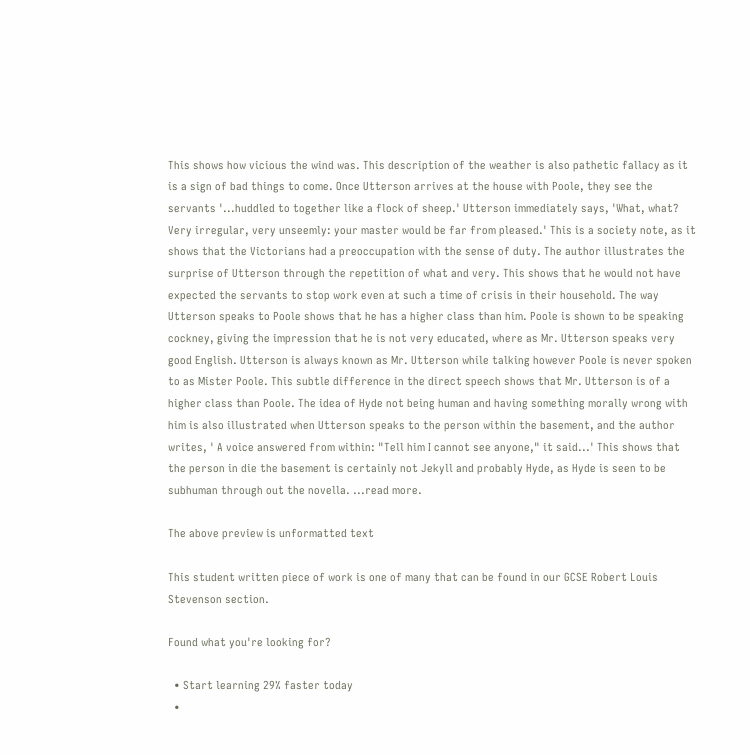This shows how vicious the wind was. This description of the weather is also pathetic fallacy as it is a sign of bad things to come. Once Utterson arrives at the house with Poole, they see the servants '...huddled to together like a flock of sheep.' Utterson immediately says, 'What, what? Very irregular, very unseemly: your master would be far from pleased.' This is a society note, as it shows that the Victorians had a preoccupation with the sense of duty. The author illustrates the surprise of Utterson through the repetition of what and very. This shows that he would not have expected the servants to stop work even at such a time of crisis in their household. The way Utterson speaks to Poole shows that he has a higher class than him. Poole is shown to be speaking cockney, giving the impression that he is not very educated, where as Mr. Utterson speaks very good English. Utterson is always known as Mr. Utterson while talking however Poole is never spoken to as Mister Poole. This subtle difference in the direct speech shows that Mr. Utterson is of a higher class than Poole. The idea of Hyde not being human and having something morally wrong with him is also illustrated when Utterson speaks to the person within the basement, and the author writes, ' A voice answered from within: "Tell him I cannot see anyone," it said...' This shows that the person in die the basement is certainly not Jekyll and probably Hyde, as Hyde is seen to be subhuman through out the novella. ...read more.

The above preview is unformatted text

This student written piece of work is one of many that can be found in our GCSE Robert Louis Stevenson section.

Found what you're looking for?

  • Start learning 29% faster today
  •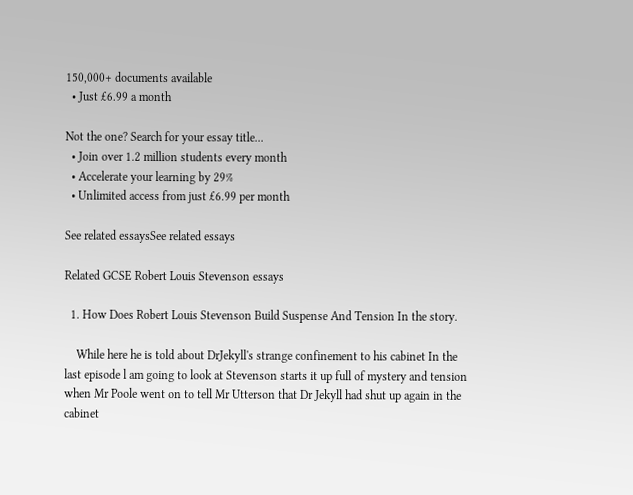150,000+ documents available
  • Just £6.99 a month

Not the one? Search for your essay title...
  • Join over 1.2 million students every month
  • Accelerate your learning by 29%
  • Unlimited access from just £6.99 per month

See related essaysSee related essays

Related GCSE Robert Louis Stevenson essays

  1. How Does Robert Louis Stevenson Build Suspense And Tension In the story.

    While here he is told about DrJekyll's strange confinement to his cabinet In the last episode l am going to look at Stevenson starts it up full of mystery and tension when Mr Poole went on to tell Mr Utterson that Dr Jekyll had shut up again in the cabinet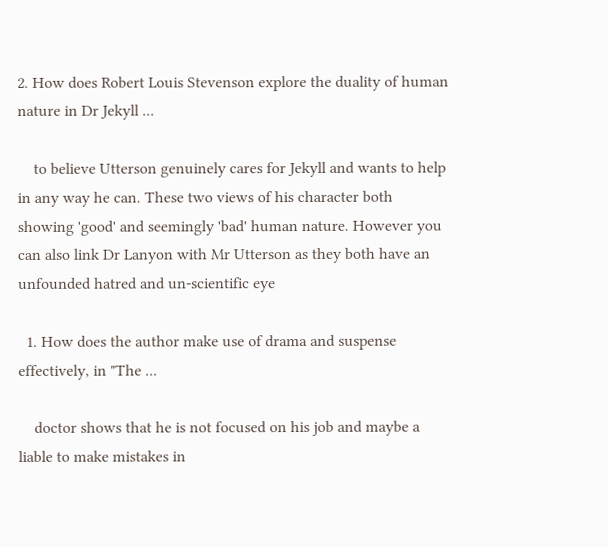2. How does Robert Louis Stevenson explore the duality of human nature in Dr Jekyll ...

    to believe Utterson genuinely cares for Jekyll and wants to help in any way he can. These two views of his character both showing 'good' and seemingly 'bad' human nature. However you can also link Dr Lanyon with Mr Utterson as they both have an unfounded hatred and un-scientific eye

  1. How does the author make use of drama and suspense effectively, in "The ...

    doctor shows that he is not focused on his job and maybe a liable to make mistakes in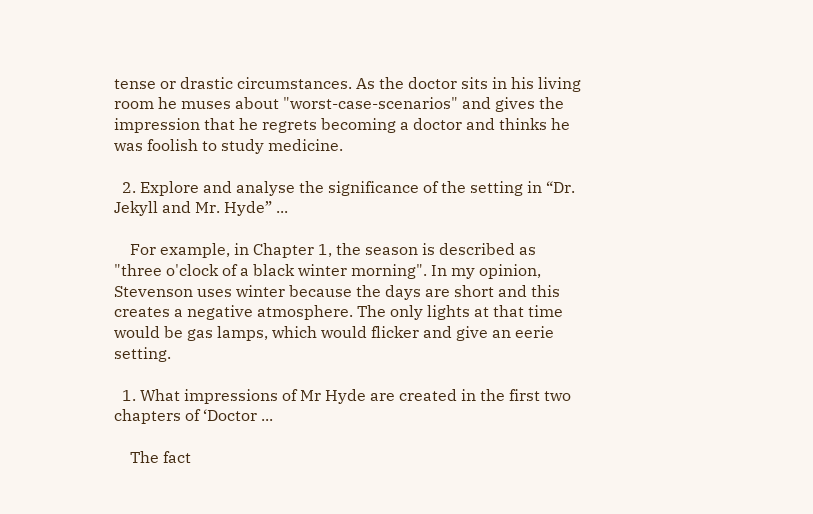tense or drastic circumstances. As the doctor sits in his living room he muses about "worst-case-scenarios" and gives the impression that he regrets becoming a doctor and thinks he was foolish to study medicine.

  2. Explore and analyse the significance of the setting in “Dr. Jekyll and Mr. Hyde” ...

    For example, in Chapter 1, the season is described as "three o'clock of a black winter morning". In my opinion, Stevenson uses winter because the days are short and this creates a negative atmosphere. The only lights at that time would be gas lamps, which would flicker and give an eerie setting.

  1. What impressions of Mr Hyde are created in the first two chapters of ‘Doctor ...

    The fact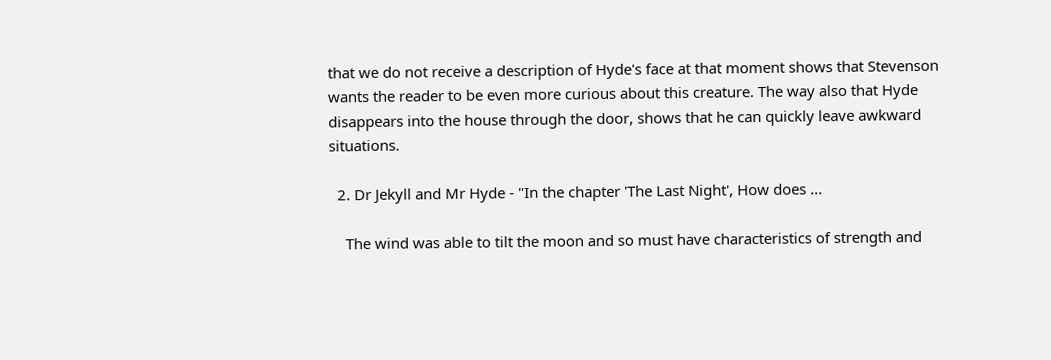that we do not receive a description of Hyde's face at that moment shows that Stevenson wants the reader to be even more curious about this creature. The way also that Hyde disappears into the house through the door, shows that he can quickly leave awkward situations.

  2. Dr Jekyll and Mr Hyde - "In the chapter 'The Last Night', How does ...

    The wind was able to tilt the moon and so must have characteristics of strength and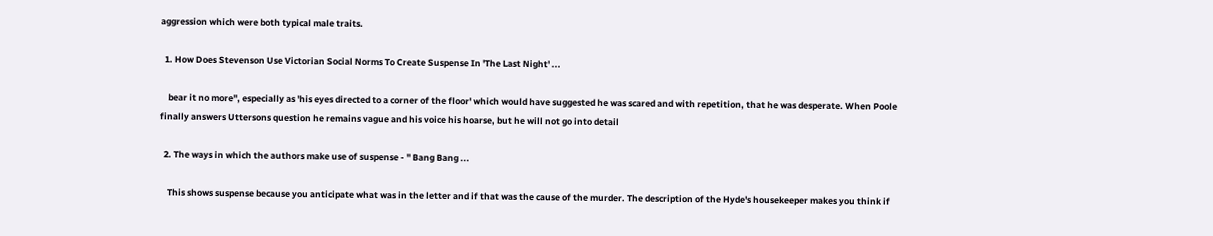aggression which were both typical male traits.

  1. How Does Stevenson Use Victorian Social Norms To Create Suspense In 'The Last Night' ...

    bear it no more", especially as 'his eyes directed to a corner of the floor' which would have suggested he was scared and with repetition, that he was desperate. When Poole finally answers Uttersons question he remains vague and his voice his hoarse, but he will not go into detail

  2. The ways in which the authors make use of suspense - " Bang Bang ...

    This shows suspense because you anticipate what was in the letter and if that was the cause of the murder. The description of the Hyde's housekeeper makes you think if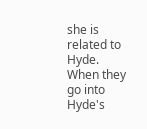she is related to Hyde. When they go into Hyde's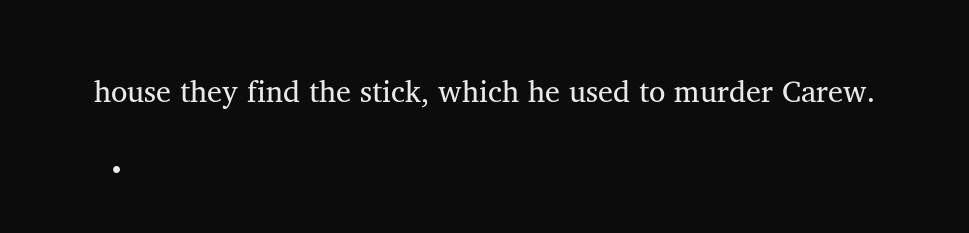house they find the stick, which he used to murder Carew.

  •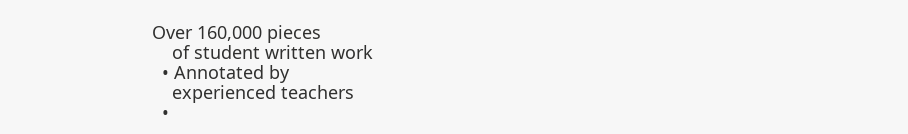Over 160,000 pieces
    of student written work
  • Annotated by
    experienced teachers
  •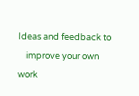Ideas and feedback to
    improve your own work